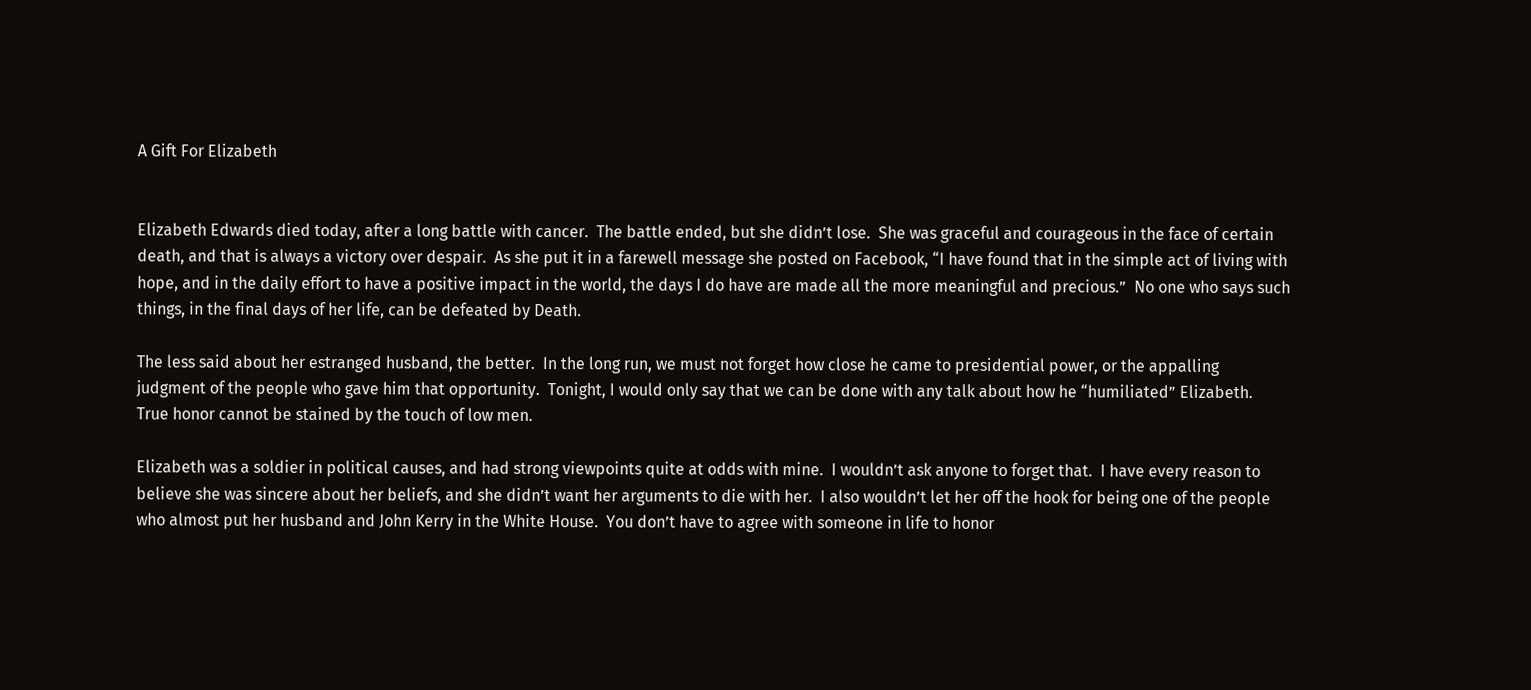A Gift For Elizabeth


Elizabeth Edwards died today, after a long battle with cancer.  The battle ended, but she didn’t lose.  She was graceful and courageous in the face of certain death, and that is always a victory over despair.  As she put it in a farewell message she posted on Facebook, “I have found that in the simple act of living with hope, and in the daily effort to have a positive impact in the world, the days I do have are made all the more meaningful and precious.”  No one who says such things, in the final days of her life, can be defeated by Death.

The less said about her estranged husband, the better.  In the long run, we must not forget how close he came to presidential power, or the appalling judgment of the people who gave him that opportunity.  Tonight, I would only say that we can be done with any talk about how he “humiliated” Elizabeth.  True honor cannot be stained by the touch of low men.

Elizabeth was a soldier in political causes, and had strong viewpoints quite at odds with mine.  I wouldn’t ask anyone to forget that.  I have every reason to believe she was sincere about her beliefs, and she didn’t want her arguments to die with her.  I also wouldn’t let her off the hook for being one of the people who almost put her husband and John Kerry in the White House.  You don’t have to agree with someone in life to honor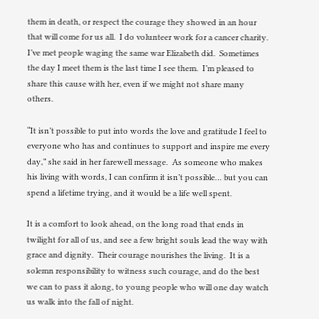them in death, or respect the courage they showed in an hour that will come for us all.  I do volunteer work for a cancer charity.  I’ve met people waging the same war Elizabeth did.  Sometimes the day I meet them is the last time I see them.  I’m pleased to share this cause with her, even if we might not share many others.

“It isn’t possible to put into words the love and gratitude I feel to everyone who has and continues to support and inspire me every day,” she said in her farewell message.  As someone who makes his living with words, I can confirm it isn’t possible… but you can spend a lifetime trying, and it would be a life well spent.

It is a comfort to look ahead, on the long road that ends in twilight for all of us, and see a few bright souls lead the way with grace and dignity.  Their courage nourishes the living.  It is a solemn responsibility to witness such courage, and do the best we can to pass it along, to young people who will one day watch us walk into the fall of night.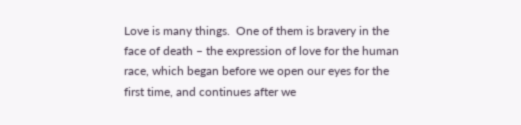Love is many things.  One of them is bravery in the face of death – the expression of love for the human race, which began before we open our eyes for the first time, and continues after we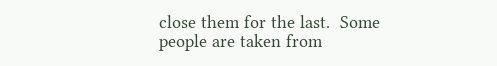close them for the last.  Some people are taken from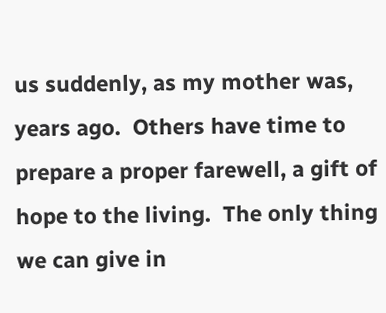us suddenly, as my mother was, years ago.  Others have time to prepare a proper farewell, a gift of hope to the living.  The only thing we can give in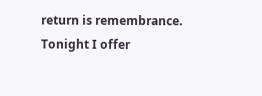return is remembrance.  Tonight I offer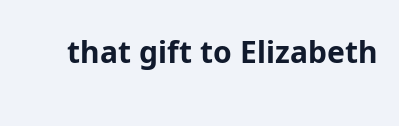that gift to Elizabeth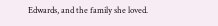Edwards, and the family she loved.